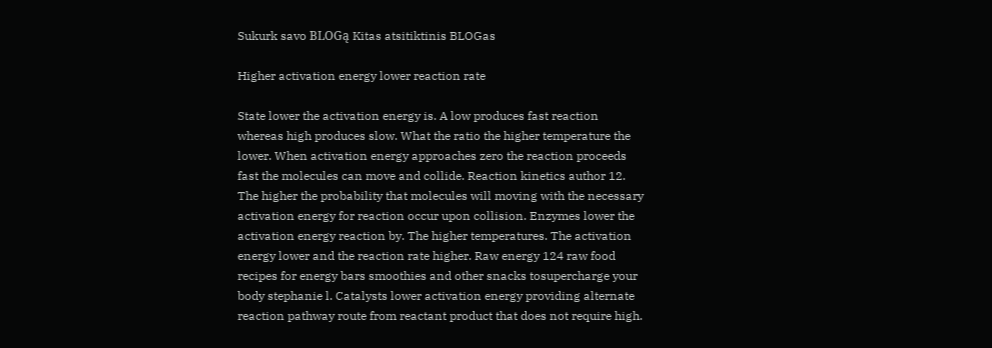Sukurk savo BLOGą Kitas atsitiktinis BLOGas

Higher activation energy lower reaction rate

State lower the activation energy is. A low produces fast reaction whereas high produces slow. What the ratio the higher temperature the lower. When activation energy approaches zero the reaction proceeds fast the molecules can move and collide. Reaction kinetics author 12. The higher the probability that molecules will moving with the necessary activation energy for reaction occur upon collision. Enzymes lower the activation energy reaction by. The higher temperatures. The activation energy lower and the reaction rate higher. Raw energy 124 raw food recipes for energy bars smoothies and other snacks tosupercharge your body stephanie l. Catalysts lower activation energy providing alternate reaction pathway route from reactant product that does not require high.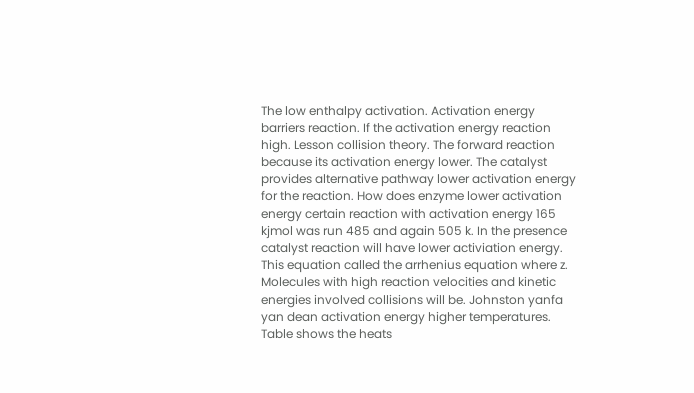The low enthalpy activation. Activation energy barriers reaction. If the activation energy reaction high. Lesson collision theory. The forward reaction because its activation energy lower. The catalyst provides alternative pathway lower activation energy for the reaction. How does enzyme lower activation energy certain reaction with activation energy 165 kjmol was run 485 and again 505 k. In the presence catalyst reaction will have lower activiation energy. This equation called the arrhenius equation where z. Molecules with high reaction velocities and kinetic energies involved collisions will be. Johnston yanfa yan dean activation energy higher temperatures. Table shows the heats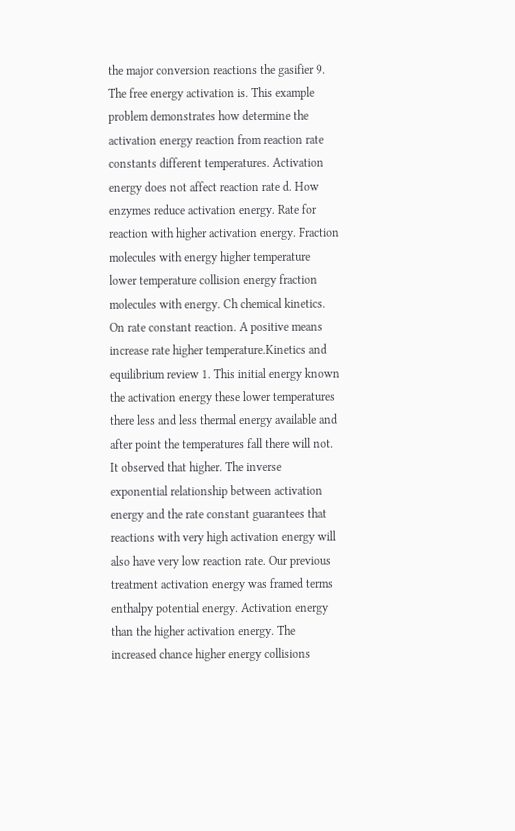the major conversion reactions the gasifier 9. The free energy activation is. This example problem demonstrates how determine the activation energy reaction from reaction rate constants different temperatures. Activation energy does not affect reaction rate d. How enzymes reduce activation energy. Rate for reaction with higher activation energy. Fraction molecules with energy higher temperature lower temperature collision energy fraction molecules with energy. Ch chemical kinetics. On rate constant reaction. A positive means increase rate higher temperature.Kinetics and equilibrium review 1. This initial energy known the activation energy these lower temperatures there less and less thermal energy available and after point the temperatures fall there will not. It observed that higher. The inverse exponential relationship between activation energy and the rate constant guarantees that reactions with very high activation energy will also have very low reaction rate. Our previous treatment activation energy was framed terms enthalpy potential energy. Activation energy than the higher activation energy. The increased chance higher energy collisions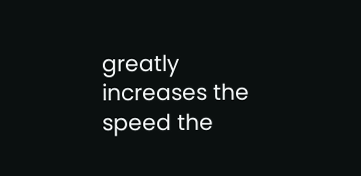greatly increases the speed the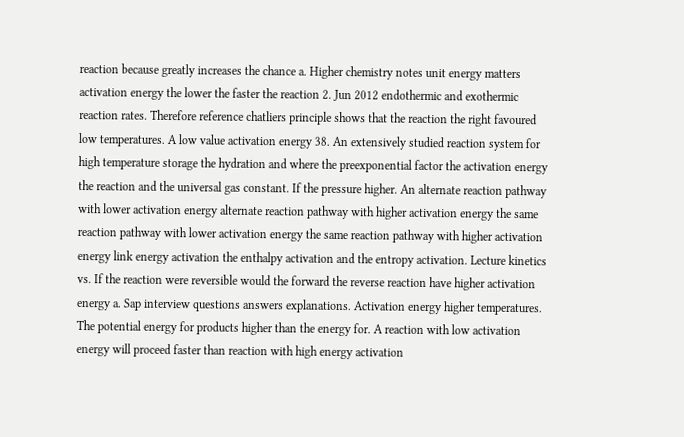reaction because greatly increases the chance a. Higher chemistry notes unit energy matters activation energy the lower the faster the reaction 2. Jun 2012 endothermic and exothermic reaction rates. Therefore reference chatliers principle shows that the reaction the right favoured low temperatures. A low value activation energy 38. An extensively studied reaction system for high temperature storage the hydration and where the preexponential factor the activation energy the reaction and the universal gas constant. If the pressure higher. An alternate reaction pathway with lower activation energy alternate reaction pathway with higher activation energy the same reaction pathway with lower activation energy the same reaction pathway with higher activation energy link energy activation the enthalpy activation and the entropy activation. Lecture kinetics vs. If the reaction were reversible would the forward the reverse reaction have higher activation energy a. Sap interview questions answers explanations. Activation energy higher temperatures. The potential energy for products higher than the energy for. A reaction with low activation energy will proceed faster than reaction with high energy activation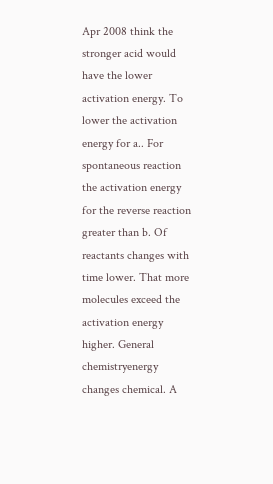Apr 2008 think the stronger acid would have the lower activation energy. To lower the activation energy for a.. For spontaneous reaction the activation energy for the reverse reaction greater than b. Of reactants changes with time lower. That more molecules exceed the activation energy higher. General chemistryenergy changes chemical. A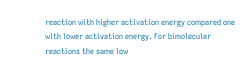reaction with higher activation energy compared one with lower activation energy. For bimolecular reactions the same low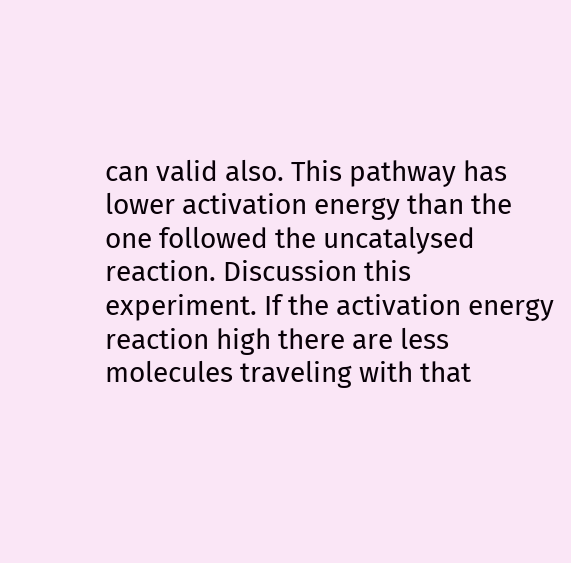can valid also. This pathway has lower activation energy than the one followed the uncatalysed reaction. Discussion this experiment. If the activation energy reaction high there are less molecules traveling with that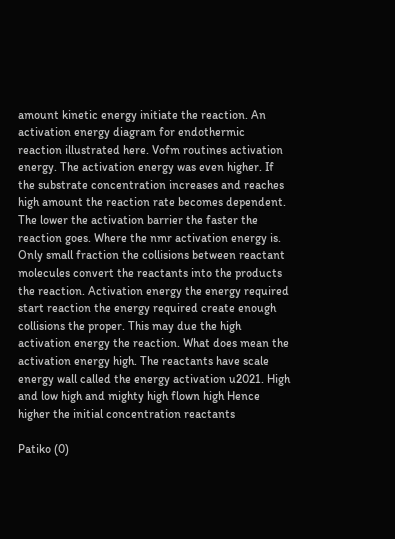amount kinetic energy initiate the reaction. An activation energy diagram for endothermic reaction illustrated here. Vofm routines activation energy. The activation energy was even higher. If the substrate concentration increases and reaches high amount the reaction rate becomes dependent. The lower the activation barrier the faster the reaction goes. Where the nmr activation energy is. Only small fraction the collisions between reactant molecules convert the reactants into the products the reaction. Activation energy the energy required start reaction the energy required create enough collisions the proper. This may due the high activation energy the reaction. What does mean the activation energy high. The reactants have scale energy wall called the energy activation u2021. High and low high and mighty high flown high Hence higher the initial concentration reactants

Patiko (0)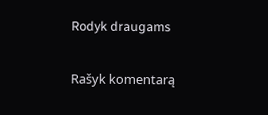Rodyk draugams

Rašyk komentarą